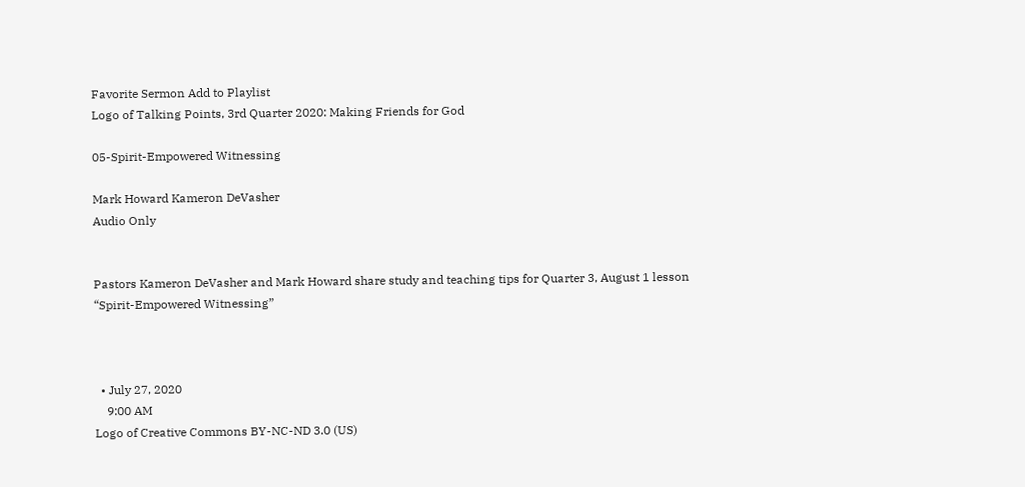Favorite Sermon Add to Playlist
Logo of Talking Points, 3rd Quarter 2020: Making Friends for God

05-Spirit-Empowered Witnessing

Mark Howard Kameron DeVasher
Audio Only


Pastors Kameron DeVasher and Mark Howard share study and teaching tips for Quarter 3, August 1 lesson “Spirit-Empowered Witnessing”



  • July 27, 2020
    9:00 AM
Logo of Creative Commons BY-NC-ND 3.0 (US)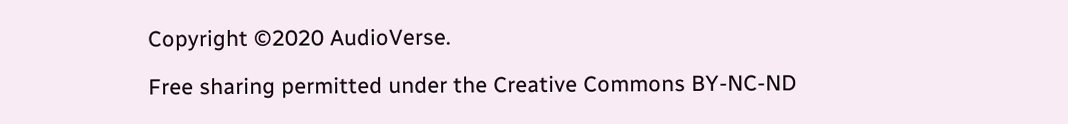Copyright ©2020 AudioVerse.

Free sharing permitted under the Creative Commons BY-NC-ND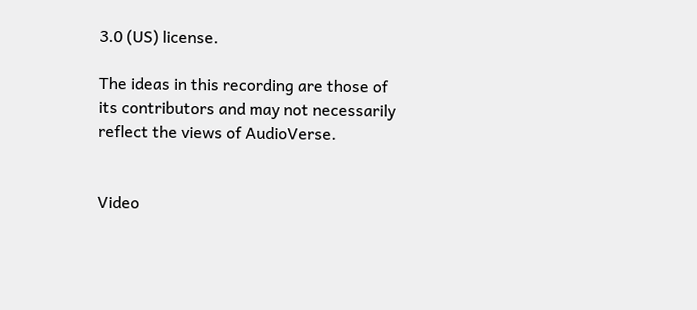3.0 (US) license.

The ideas in this recording are those of its contributors and may not necessarily reflect the views of AudioVerse.


Video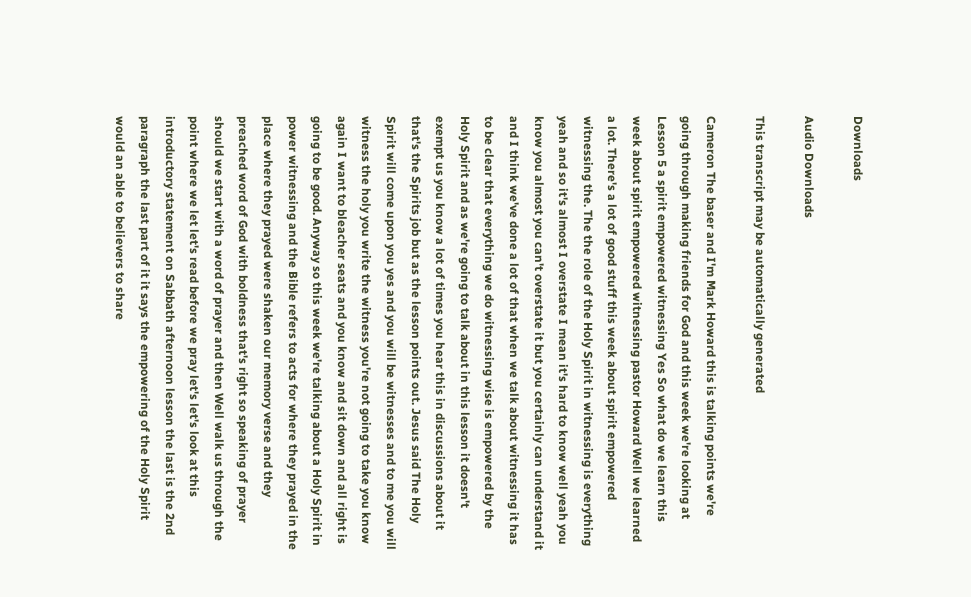Downloads

Audio Downloads

This transcript may be automatically generated

Cameron The baser and I'm Mark Howard this is talking points we're going through making friends for God and this week we're looking at Lesson 5 a spirit empowered witnessing Yes So what do we learn this week about spirit empowered witnessing pastor Howard Well we learned a lot. There's a lot of good stuff this week about spirit empowered witnessing the. The the role of the Holy Spirit in witnessing is everything yeah and so it's almost I overstate I mean it's hard to know well yeah you know you almost you can't overstate it but you certainly can understand it and I think we've done a lot of that when we talk about witnessing it has to be clear that everything we do witnessing wise is empowered by the Holy Spirit and as we're going to talk about in this lesson it doesn't exempt us you know a lot of times you hear this in discussions about it that's the Spirits job but as the lesson points out. Jesus said The Holy Spirit will come upon you yes and you will be witnesses and to me you will witness the holy you write the witness you're not going to take you know again I want to bleacher seats and you know and sit down and all right is going to be good. Anyway so this week we're talking about a Holy Spirit in power witnessing and the Bible refers to acts for where they prayed in the place where they prayed were shaken our memory verse and they preached word of God with boldness that's right so speaking of prayer should we start with a word of prayer and then Well walk us through the point where we let let's read before we pray let's let's look at this introductory statement on Sabbath afternoon lesson the last is the 2nd paragraph the last part of it it says the empowering of the Holy Spirit would an able to believers to share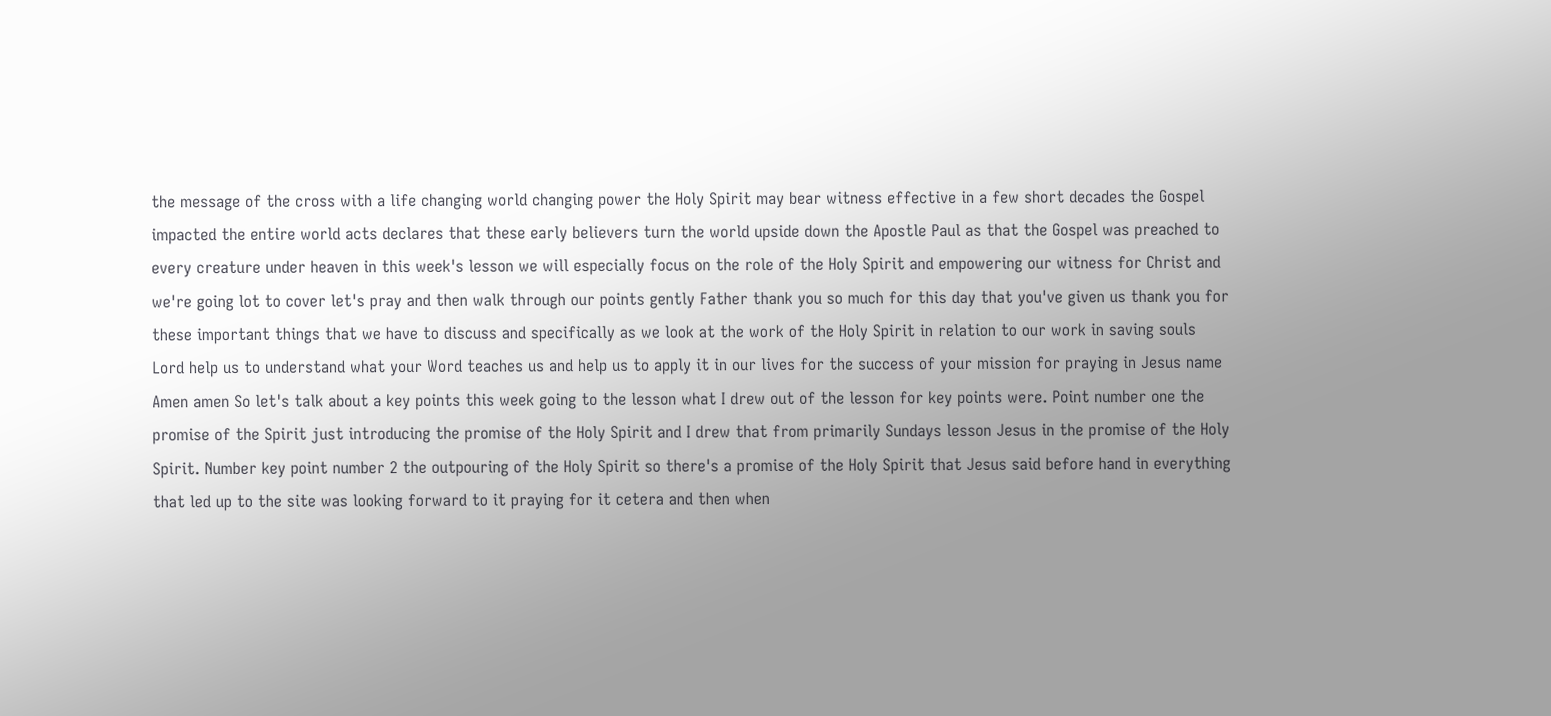the message of the cross with a life changing world changing power the Holy Spirit may bear witness effective in a few short decades the Gospel impacted the entire world acts declares that these early believers turn the world upside down the Apostle Paul as that the Gospel was preached to every creature under heaven in this week's lesson we will especially focus on the role of the Holy Spirit and empowering our witness for Christ and we're going lot to cover let's pray and then walk through our points gently Father thank you so much for this day that you've given us thank you for these important things that we have to discuss and specifically as we look at the work of the Holy Spirit in relation to our work in saving souls Lord help us to understand what your Word teaches us and help us to apply it in our lives for the success of your mission for praying in Jesus name Amen amen So let's talk about a key points this week going to the lesson what I drew out of the lesson for key points were. Point number one the promise of the Spirit just introducing the promise of the Holy Spirit and I drew that from primarily Sundays lesson Jesus in the promise of the Holy Spirit. Number key point number 2 the outpouring of the Holy Spirit so there's a promise of the Holy Spirit that Jesus said before hand in everything that led up to the site was looking forward to it praying for it cetera and then when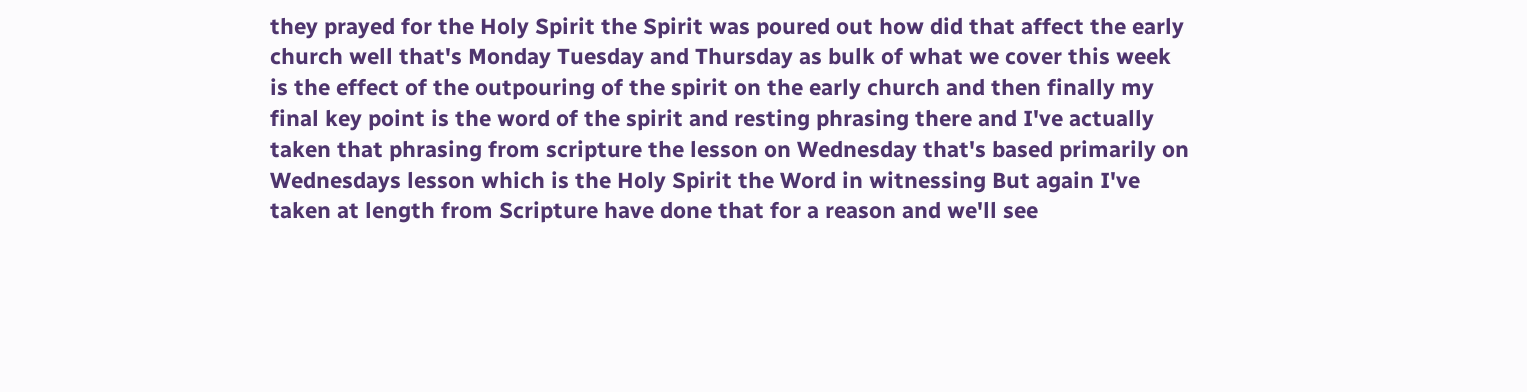they prayed for the Holy Spirit the Spirit was poured out how did that affect the early church well that's Monday Tuesday and Thursday as bulk of what we cover this week is the effect of the outpouring of the spirit on the early church and then finally my final key point is the word of the spirit and resting phrasing there and I've actually taken that phrasing from scripture the lesson on Wednesday that's based primarily on Wednesdays lesson which is the Holy Spirit the Word in witnessing But again I've taken at length from Scripture have done that for a reason and we'll see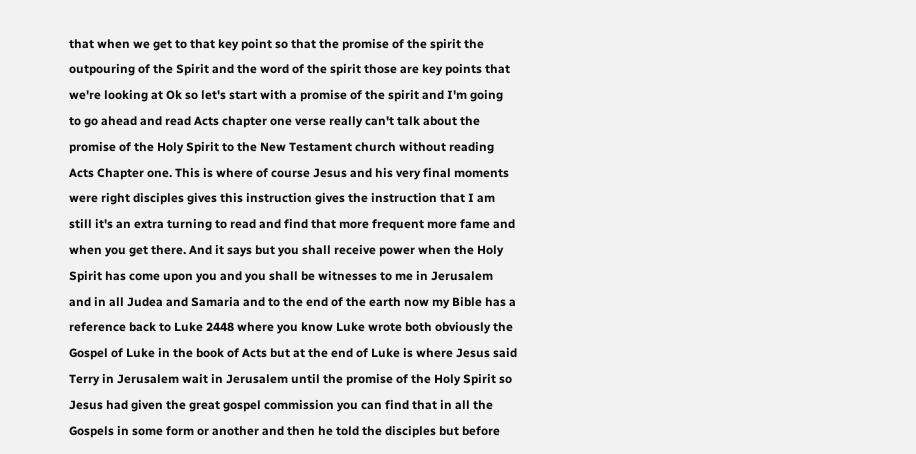that when we get to that key point so that the promise of the spirit the outpouring of the Spirit and the word of the spirit those are key points that we're looking at Ok so let's start with a promise of the spirit and I'm going to go ahead and read Acts chapter one verse really can't talk about the promise of the Holy Spirit to the New Testament church without reading Acts Chapter one. This is where of course Jesus and his very final moments were right disciples gives this instruction gives the instruction that I am still it's an extra turning to read and find that more frequent more fame and when you get there. And it says but you shall receive power when the Holy Spirit has come upon you and you shall be witnesses to me in Jerusalem and in all Judea and Samaria and to the end of the earth now my Bible has a reference back to Luke 2448 where you know Luke wrote both obviously the Gospel of Luke in the book of Acts but at the end of Luke is where Jesus said Terry in Jerusalem wait in Jerusalem until the promise of the Holy Spirit so Jesus had given the great gospel commission you can find that in all the Gospels in some form or another and then he told the disciples but before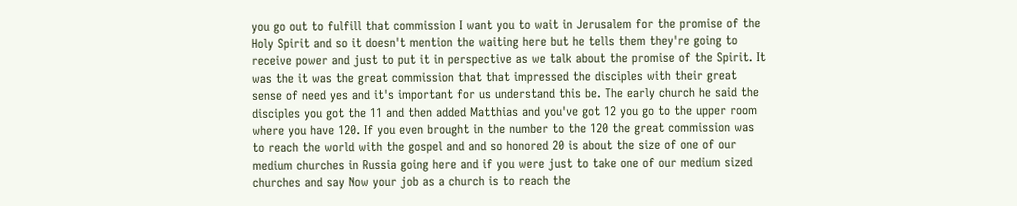you go out to fulfill that commission I want you to wait in Jerusalem for the promise of the Holy Spirit and so it doesn't mention the waiting here but he tells them they're going to receive power and just to put it in perspective as we talk about the promise of the Spirit. It was the it was the great commission that that impressed the disciples with their great sense of need yes and it's important for us understand this be. The early church he said the disciples you got the 11 and then added Matthias and you've got 12 you go to the upper room where you have 120. If you even brought in the number to the 120 the great commission was to reach the world with the gospel and and so honored 20 is about the size of one of our medium churches in Russia going here and if you were just to take one of our medium sized churches and say Now your job as a church is to reach the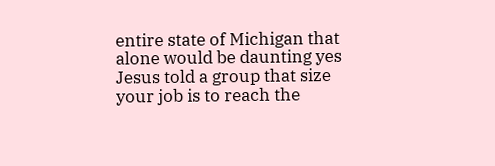entire state of Michigan that alone would be daunting yes Jesus told a group that size your job is to reach the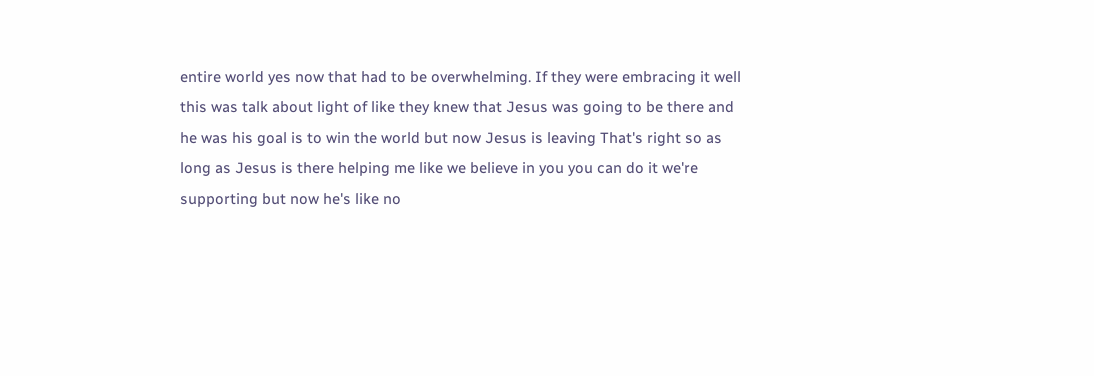entire world yes now that had to be overwhelming. If they were embracing it well this was talk about light of like they knew that Jesus was going to be there and he was his goal is to win the world but now Jesus is leaving That's right so as long as Jesus is there helping me like we believe in you you can do it we're supporting but now he's like no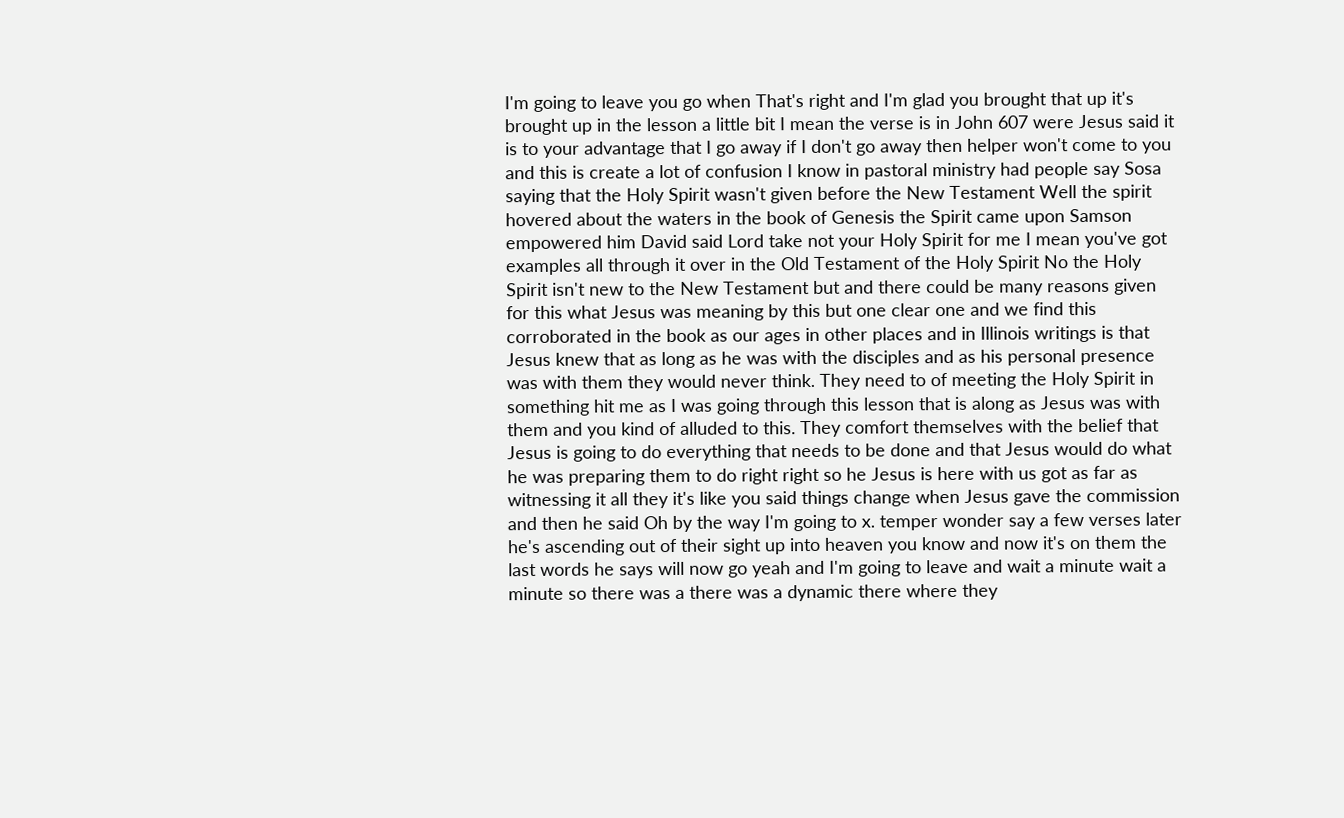I'm going to leave you go when That's right and I'm glad you brought that up it's brought up in the lesson a little bit I mean the verse is in John 607 were Jesus said it is to your advantage that I go away if I don't go away then helper won't come to you and this is create a lot of confusion I know in pastoral ministry had people say Sosa saying that the Holy Spirit wasn't given before the New Testament Well the spirit hovered about the waters in the book of Genesis the Spirit came upon Samson empowered him David said Lord take not your Holy Spirit for me I mean you've got examples all through it over in the Old Testament of the Holy Spirit No the Holy Spirit isn't new to the New Testament but and there could be many reasons given for this what Jesus was meaning by this but one clear one and we find this corroborated in the book as our ages in other places and in Illinois writings is that Jesus knew that as long as he was with the disciples and as his personal presence was with them they would never think. They need to of meeting the Holy Spirit in something hit me as I was going through this lesson that is along as Jesus was with them and you kind of alluded to this. They comfort themselves with the belief that Jesus is going to do everything that needs to be done and that Jesus would do what he was preparing them to do right right so he Jesus is here with us got as far as witnessing it all they it's like you said things change when Jesus gave the commission and then he said Oh by the way I'm going to x. temper wonder say a few verses later he's ascending out of their sight up into heaven you know and now it's on them the last words he says will now go yeah and I'm going to leave and wait a minute wait a minute so there was a there was a dynamic there where they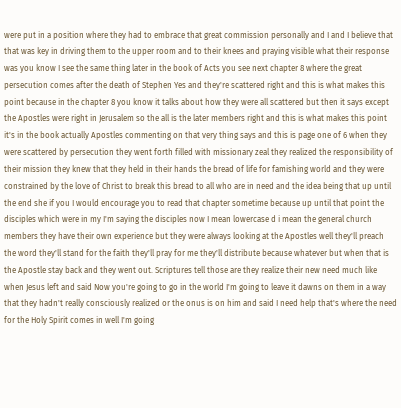were put in a position where they had to embrace that great commission personally and I and I believe that that was key in driving them to the upper room and to their knees and praying visible what their response was you know I see the same thing later in the book of Acts you see next chapter 8 where the great persecution comes after the death of Stephen Yes and they're scattered right and this is what makes this point because in the chapter 8 you know it talks about how they were all scattered but then it says except the Apostles were right in Jerusalem so the all is the later members right and this is what makes this point it's in the book actually Apostles commenting on that very thing says and this is page one of 6 when they were scattered by persecution they went forth filled with missionary zeal they realized the responsibility of their mission they knew that they held in their hands the bread of life for famishing world and they were constrained by the love of Christ to break this bread to all who are in need and the idea being that up until the end she if you I would encourage you to read that chapter sometime because up until that point the disciples which were in my I'm saying the disciples now I mean lowercase d i mean the general church members they have their own experience but they were always looking at the Apostles well they'll preach the word they'll stand for the faith they'll pray for me they'll distribute because whatever but when that is the Apostle stay back and they went out. Scriptures tell those are they realize their new need much like when Jesus left and said Now you're going to go in the world I'm going to leave it dawns on them in a way that they hadn't really consciously realized or the onus is on him and said I need help that's where the need for the Holy Spirit comes in well I'm going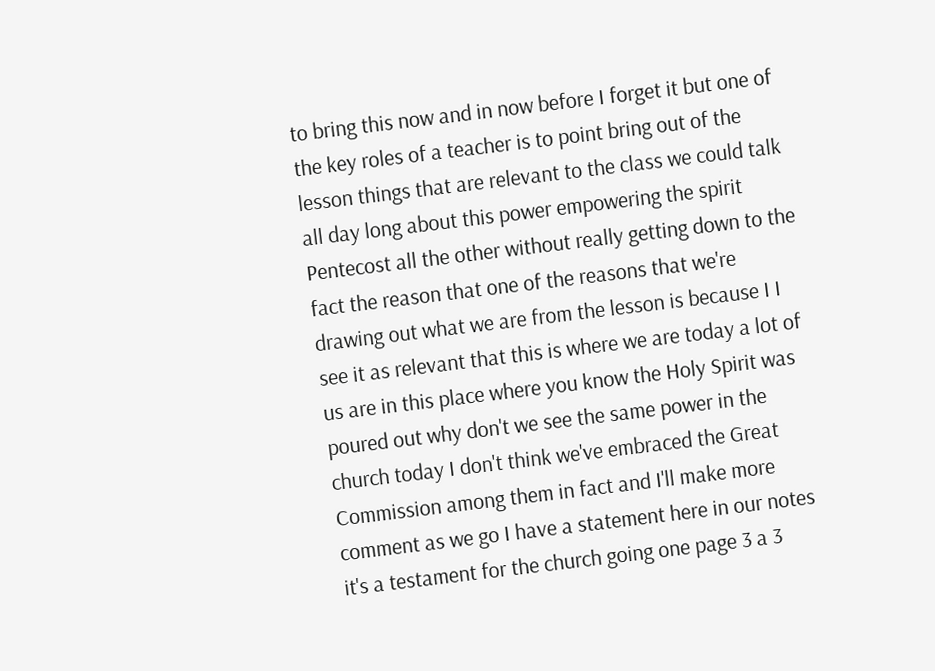to bring this now and in now before I forget it but one of the key roles of a teacher is to point bring out of the lesson things that are relevant to the class we could talk all day long about this power empowering the spirit Pentecost all the other without really getting down to the fact the reason that one of the reasons that we're drawing out what we are from the lesson is because I I see it as relevant that this is where we are today a lot of us are in this place where you know the Holy Spirit was poured out why don't we see the same power in the church today I don't think we've embraced the Great Commission among them in fact and I'll make more comment as we go I have a statement here in our notes it's a testament for the church going one page 3 a 3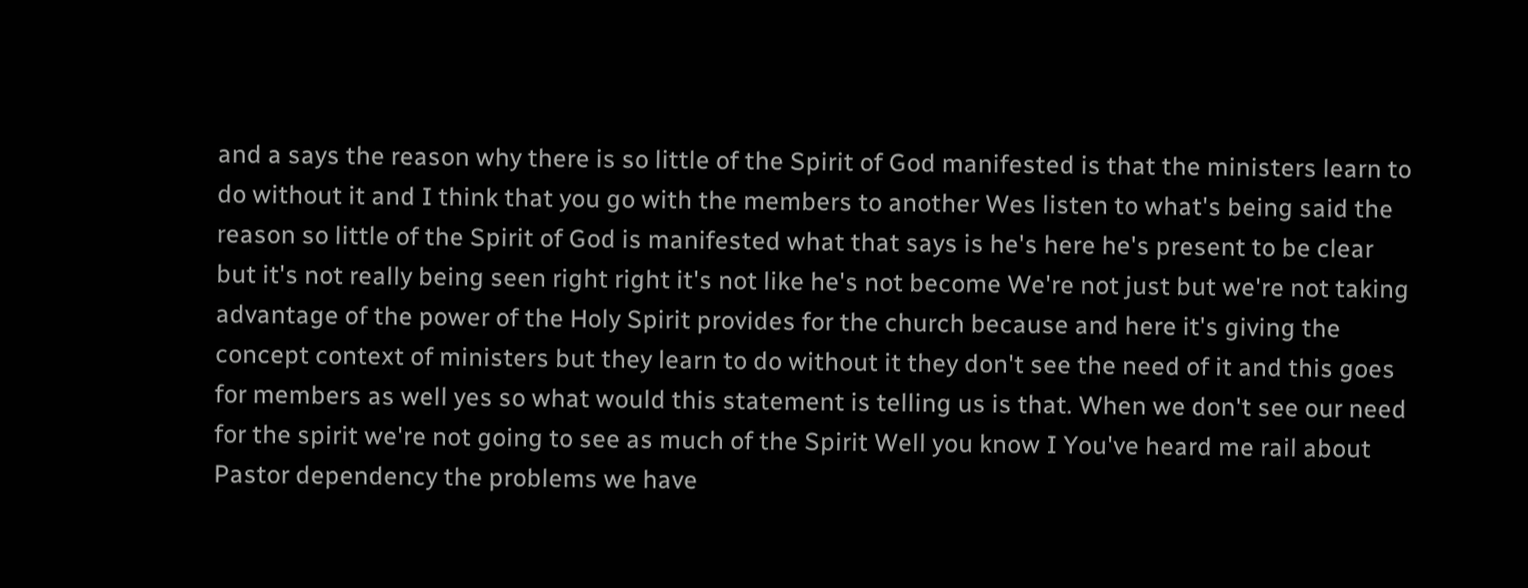and a says the reason why there is so little of the Spirit of God manifested is that the ministers learn to do without it and I think that you go with the members to another Wes listen to what's being said the reason so little of the Spirit of God is manifested what that says is he's here he's present to be clear but it's not really being seen right right it's not like he's not become We're not just but we're not taking advantage of the power of the Holy Spirit provides for the church because and here it's giving the concept context of ministers but they learn to do without it they don't see the need of it and this goes for members as well yes so what would this statement is telling us is that. When we don't see our need for the spirit we're not going to see as much of the Spirit Well you know I You've heard me rail about Pastor dependency the problems we have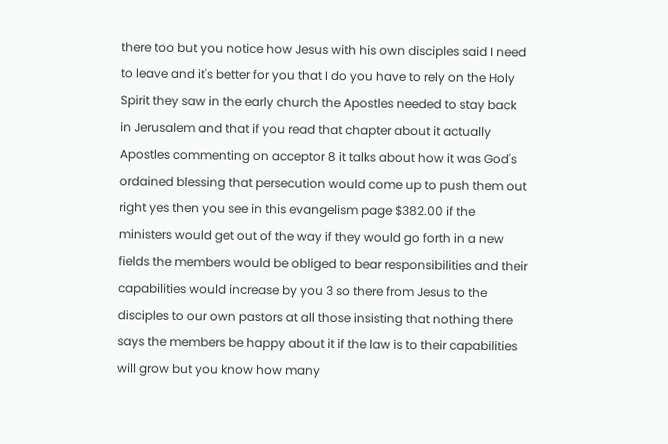there too but you notice how Jesus with his own disciples said I need to leave and it's better for you that I do you have to rely on the Holy Spirit they saw in the early church the Apostles needed to stay back in Jerusalem and that if you read that chapter about it actually Apostles commenting on acceptor 8 it talks about how it was God's ordained blessing that persecution would come up to push them out right yes then you see in this evangelism page $382.00 if the ministers would get out of the way if they would go forth in a new fields the members would be obliged to bear responsibilities and their capabilities would increase by you 3 so there from Jesus to the disciples to our own pastors at all those insisting that nothing there says the members be happy about it if the law is to their capabilities will grow but you know how many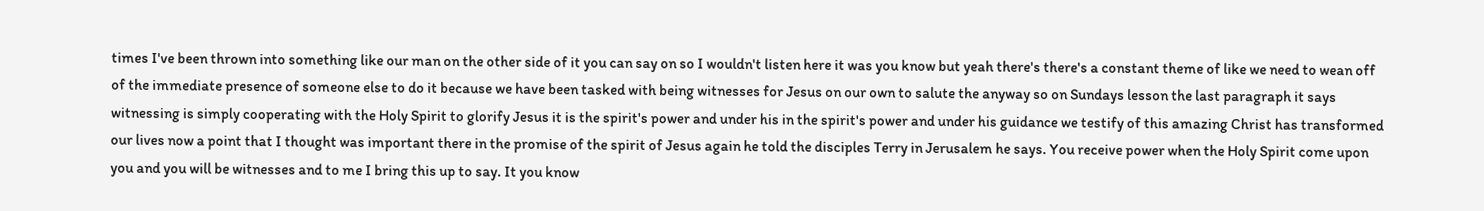times I've been thrown into something like our man on the other side of it you can say on so I wouldn't listen here it was you know but yeah there's there's a constant theme of like we need to wean off of the immediate presence of someone else to do it because we have been tasked with being witnesses for Jesus on our own to salute the anyway so on Sundays lesson the last paragraph it says witnessing is simply cooperating with the Holy Spirit to glorify Jesus it is the spirit's power and under his in the spirit's power and under his guidance we testify of this amazing Christ has transformed our lives now a point that I thought was important there in the promise of the spirit of Jesus again he told the disciples Terry in Jerusalem he says. You receive power when the Holy Spirit come upon you and you will be witnesses and to me I bring this up to say. It you know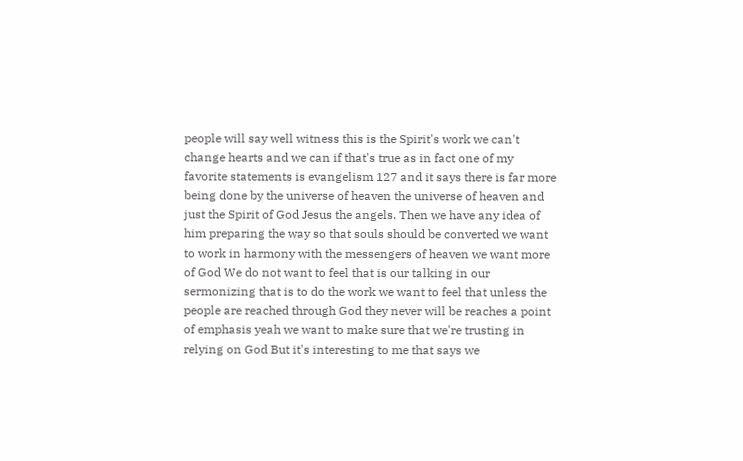people will say well witness this is the Spirit's work we can't change hearts and we can if that's true as in fact one of my favorite statements is evangelism 127 and it says there is far more being done by the universe of heaven the universe of heaven and just the Spirit of God Jesus the angels. Then we have any idea of him preparing the way so that souls should be converted we want to work in harmony with the messengers of heaven we want more of God We do not want to feel that is our talking in our sermonizing that is to do the work we want to feel that unless the people are reached through God they never will be reaches a point of emphasis yeah we want to make sure that we're trusting in relying on God But it's interesting to me that says we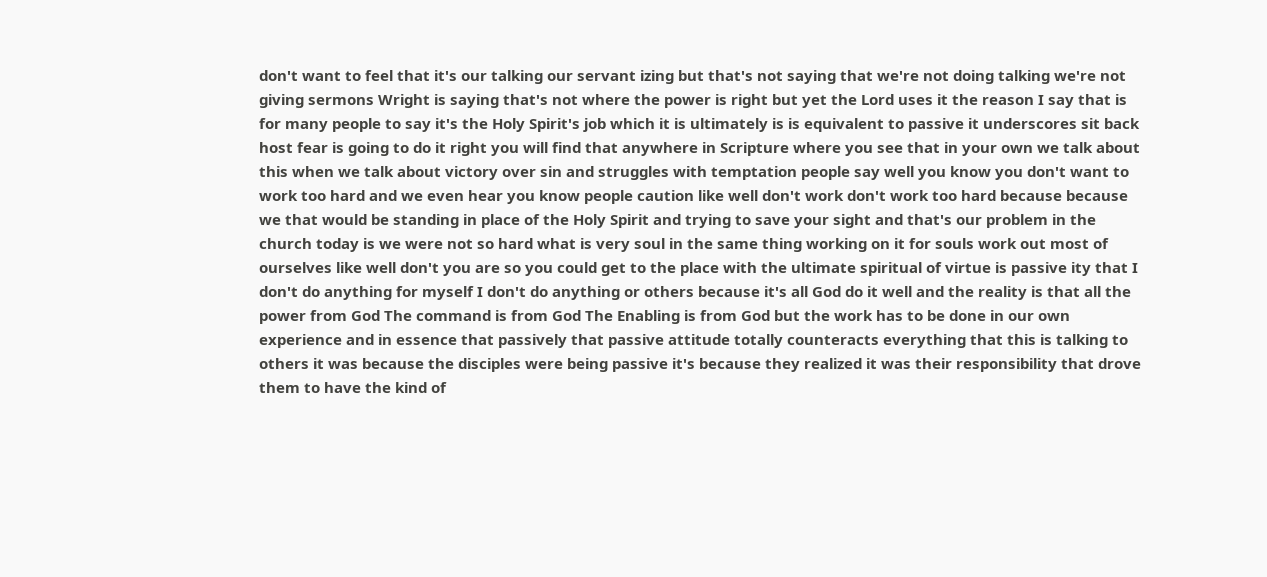don't want to feel that it's our talking our servant izing but that's not saying that we're not doing talking we're not giving sermons Wright is saying that's not where the power is right but yet the Lord uses it the reason I say that is for many people to say it's the Holy Spirit's job which it is ultimately is is equivalent to passive it underscores sit back host fear is going to do it right you will find that anywhere in Scripture where you see that in your own we talk about this when we talk about victory over sin and struggles with temptation people say well you know you don't want to work too hard and we even hear you know people caution like well don't work don't work too hard because because we that would be standing in place of the Holy Spirit and trying to save your sight and that's our problem in the church today is we were not so hard what is very soul in the same thing working on it for souls work out most of ourselves like well don't you are so you could get to the place with the ultimate spiritual of virtue is passive ity that I don't do anything for myself I don't do anything or others because it's all God do it well and the reality is that all the power from God The command is from God The Enabling is from God but the work has to be done in our own experience and in essence that passively that passive attitude totally counteracts everything that this is talking to others it was because the disciples were being passive it's because they realized it was their responsibility that drove them to have the kind of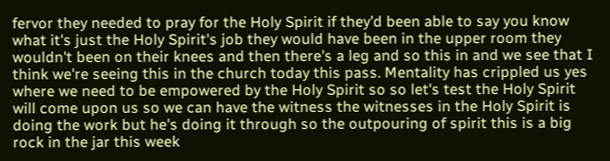fervor they needed to pray for the Holy Spirit if they'd been able to say you know what it's just the Holy Spirit's job they would have been in the upper room they wouldn't been on their knees and then there's a leg and so this in and we see that I think we're seeing this in the church today this pass. Mentality has crippled us yes where we need to be empowered by the Holy Spirit so so let's test the Holy Spirit will come upon us so we can have the witness the witnesses in the Holy Spirit is doing the work but he's doing it through so the outpouring of spirit this is a big rock in the jar this week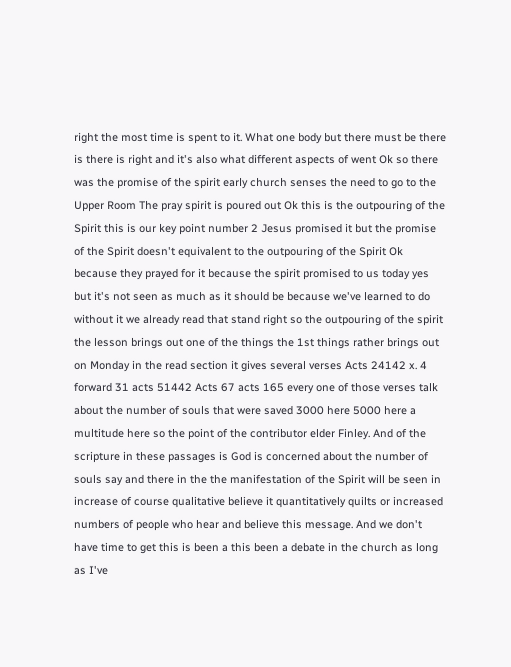right the most time is spent to it. What one body but there must be there is there is right and it's also what different aspects of went Ok so there was the promise of the spirit early church senses the need to go to the Upper Room The pray spirit is poured out Ok this is the outpouring of the Spirit this is our key point number 2 Jesus promised it but the promise of the Spirit doesn't equivalent to the outpouring of the Spirit Ok because they prayed for it because the spirit promised to us today yes but it's not seen as much as it should be because we've learned to do without it we already read that stand right so the outpouring of the spirit the lesson brings out one of the things the 1st things rather brings out on Monday in the read section it gives several verses Acts 24142 x. 4 forward 31 acts 51442 Acts 67 acts 165 every one of those verses talk about the number of souls that were saved 3000 here 5000 here a multitude here so the point of the contributor elder Finley. And of the scripture in these passages is God is concerned about the number of souls say and there in the the manifestation of the Spirit will be seen in increase of course qualitative believe it quantitatively quilts or increased numbers of people who hear and believe this message. And we don't have time to get this is been a this been a debate in the church as long as I've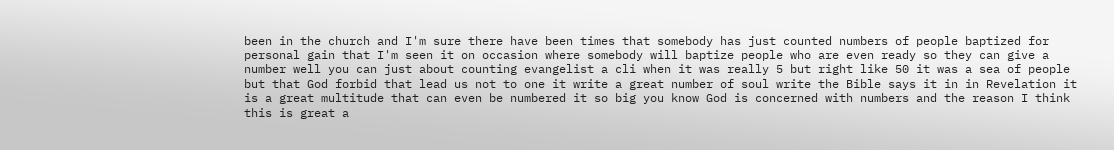been in the church and I'm sure there have been times that somebody has just counted numbers of people baptized for personal gain that I'm seen it on occasion where somebody will baptize people who are even ready so they can give a number well you can just about counting evangelist a cli when it was really 5 but right like 50 it was a sea of people but that God forbid that lead us not to one it write a great number of soul write the Bible says it in in Revelation it is a great multitude that can even be numbered it so big you know God is concerned with numbers and the reason I think this is great a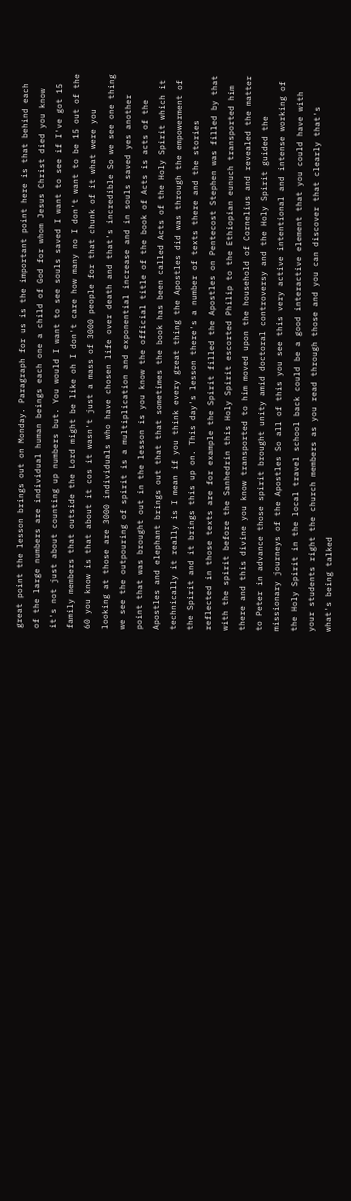great point the lesson brings out on Monday. Paragraph for us is the important point here is that behind each of the large numbers are individual human beings each one a child of God for whom Jesus Christ died you know it's not just about counting up numbers but. You would I want to see souls saved I want to see if I've got 15 family members that outside the Lord might be like oh I don't care how many no I don't want to be 15 out of the 60 you know is that about it cos it wasn't just a mass of 3000 people for that chunk of it what were you looking at those are 3000 individuals who have chosen life over death and that's incredible So we see one thing we see the outpouring of spirit is a multiplication and exponential increase and in souls saved yes another point that was brought out in the lesson is you know the official title of the book of Acts is acts of the Apostles and elephant brings out that that sometimes the book has been called Acts of the Holy Spirit which it technically it really is I mean if you think every great thing the Apostles did was through the empowerment of the Spirit and it brings this up on. This day's lesson there's a number of texts there and the stories reflected in those texts are for example the Spirit filled the Apostles on Pentecost Stephen was filled by that with the spirit before the Sanhedrin this Holy Spirit escorted Philip to the Ethiopian eunuch transported him there and this divine you know transported to him moved upon the household of Cornelius and revealed the matter to Peter in advance those spirit brought unity amid doctoral controversy and the Holy Spirit guided the missionary journeys of the Apostles So all of this you see this very active intentional and intense working of the Holy Spirit in the local travel school back could be a good interactive element that you could have with your students right the church members as you read through those and you can discover that clearly that's what's being talked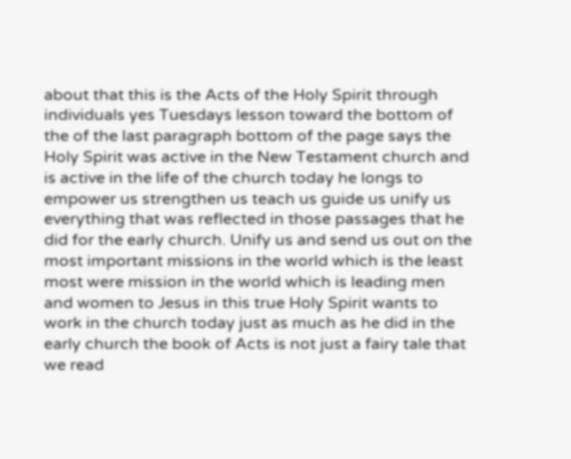about that this is the Acts of the Holy Spirit through individuals yes Tuesdays lesson toward the bottom of the of the last paragraph bottom of the page says the Holy Spirit was active in the New Testament church and is active in the life of the church today he longs to empower us strengthen us teach us guide us unify us everything that was reflected in those passages that he did for the early church. Unify us and send us out on the most important missions in the world which is the least most were mission in the world which is leading men and women to Jesus in this true Holy Spirit wants to work in the church today just as much as he did in the early church the book of Acts is not just a fairy tale that we read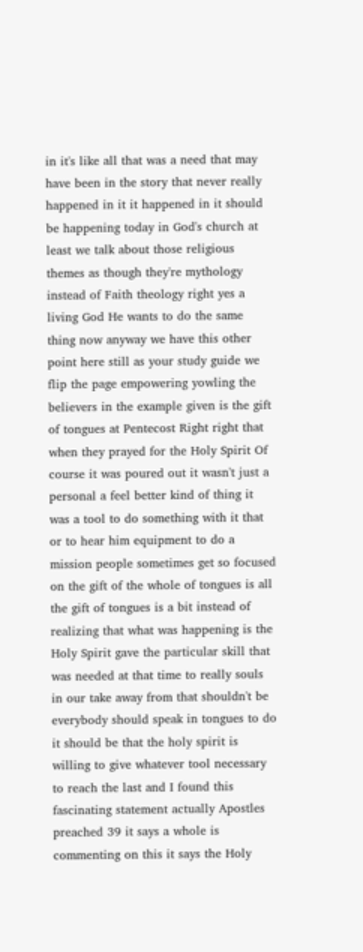in it's like all that was a need that may have been in the story that never really happened in it it happened in it should be happening today in God's church at least we talk about those religious themes as though they're mythology instead of Faith theology right yes a living God He wants to do the same thing now anyway we have this other point here still as your study guide we flip the page empowering yowling the believers in the example given is the gift of tongues at Pentecost Right right that when they prayed for the Holy Spirit Of course it was poured out it wasn't just a personal a feel better kind of thing it was a tool to do something with it that or to hear him equipment to do a mission people sometimes get so focused on the gift of the whole of tongues is all the gift of tongues is a bit instead of realizing that what was happening is the Holy Spirit gave the particular skill that was needed at that time to really souls in our take away from that shouldn't be everybody should speak in tongues to do it should be that the holy spirit is willing to give whatever tool necessary to reach the last and I found this fascinating statement actually Apostles preached 39 it says a whole is commenting on this it says the Holy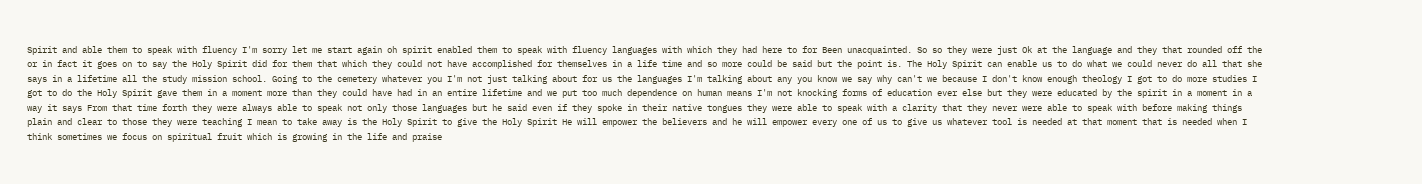Spirit and able them to speak with fluency I'm sorry let me start again oh spirit enabled them to speak with fluency languages with which they had here to for Been unacquainted. So so they were just Ok at the language and they that rounded off the or in fact it goes on to say the Holy Spirit did for them that which they could not have accomplished for themselves in a life time and so more could be said but the point is. The Holy Spirit can enable us to do what we could never do all that she says in a lifetime all the study mission school. Going to the cemetery whatever you I'm not just talking about for us the languages I'm talking about any you know we say why can't we because I don't know enough theology I got to do more studies I got to do the Holy Spirit gave them in a moment more than they could have had in an entire lifetime and we put too much dependence on human means I'm not knocking forms of education ever else but they were educated by the spirit in a moment in a way it says From that time forth they were always able to speak not only those languages but he said even if they spoke in their native tongues they were able to speak with a clarity that they never were able to speak with before making things plain and clear to those they were teaching I mean to take away is the Holy Spirit to give the Holy Spirit He will empower the believers and he will empower every one of us to give us whatever tool is needed at that moment that is needed when I think sometimes we focus on spiritual fruit which is growing in the life and praise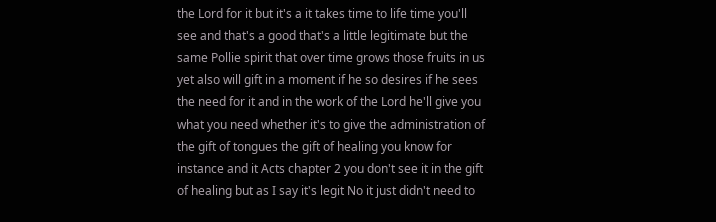the Lord for it but it's a it takes time to life time you'll see and that's a good that's a little legitimate but the same Pollie spirit that over time grows those fruits in us yet also will gift in a moment if he so desires if he sees the need for it and in the work of the Lord he'll give you what you need whether it's to give the administration of the gift of tongues the gift of healing you know for instance and it Acts chapter 2 you don't see it in the gift of healing but as I say it's legit No it just didn't need to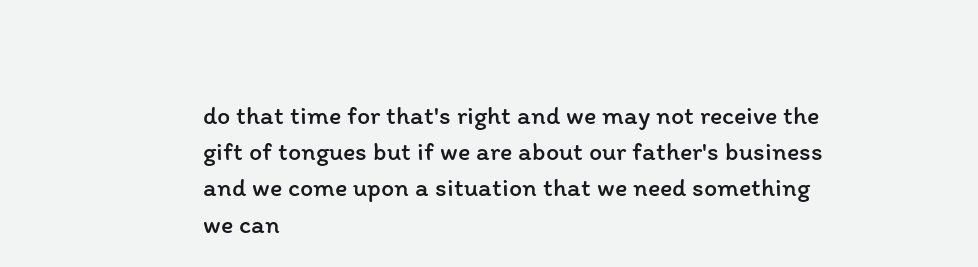do that time for that's right and we may not receive the gift of tongues but if we are about our father's business and we come upon a situation that we need something we can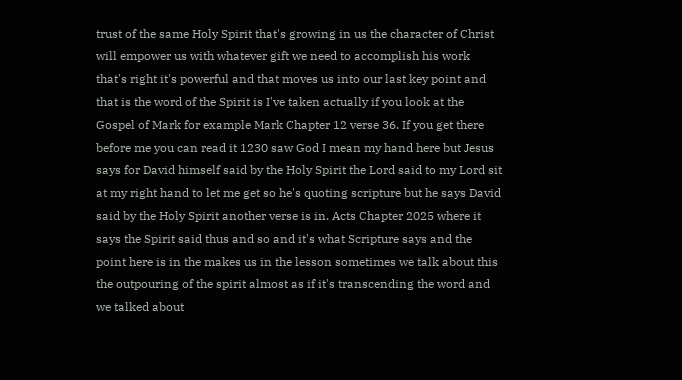trust of the same Holy Spirit that's growing in us the character of Christ will empower us with whatever gift we need to accomplish his work that's right it's powerful and that moves us into our last key point and that is the word of the Spirit is I've taken actually if you look at the Gospel of Mark for example Mark Chapter 12 verse 36. If you get there before me you can read it 1230 saw God I mean my hand here but Jesus says for David himself said by the Holy Spirit the Lord said to my Lord sit at my right hand to let me get so he's quoting scripture but he says David said by the Holy Spirit another verse is in. Acts Chapter 2025 where it says the Spirit said thus and so and it's what Scripture says and the point here is in the makes us in the lesson sometimes we talk about this the outpouring of the spirit almost as if it's transcending the word and we talked about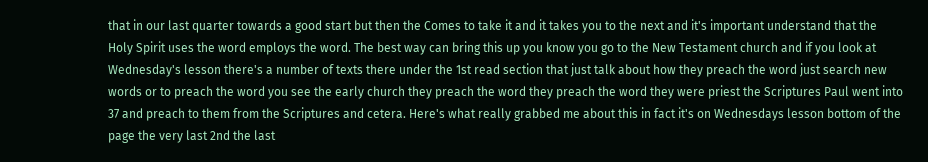that in our last quarter towards a good start but then the Comes to take it and it takes you to the next and it's important understand that the Holy Spirit uses the word employs the word. The best way can bring this up you know you go to the New Testament church and if you look at Wednesday's lesson there's a number of texts there under the 1st read section that just talk about how they preach the word just search new words or to preach the word you see the early church they preach the word they preach the word they were priest the Scriptures Paul went into 37 and preach to them from the Scriptures and cetera. Here's what really grabbed me about this in fact it's on Wednesdays lesson bottom of the page the very last 2nd the last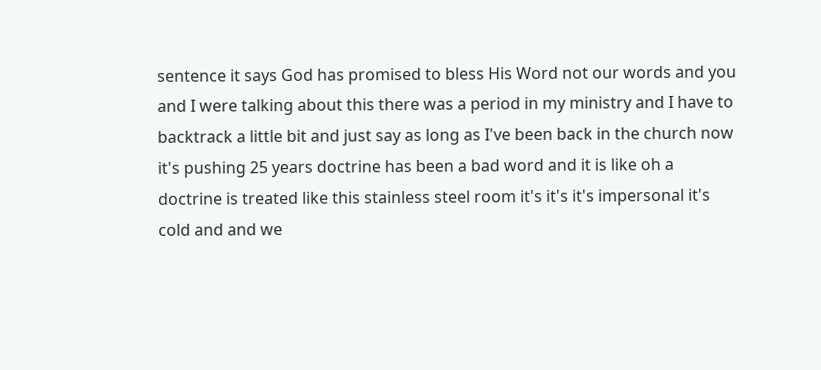sentence it says God has promised to bless His Word not our words and you and I were talking about this there was a period in my ministry and I have to backtrack a little bit and just say as long as I've been back in the church now it's pushing 25 years doctrine has been a bad word and it is like oh a doctrine is treated like this stainless steel room it's it's it's impersonal it's cold and and we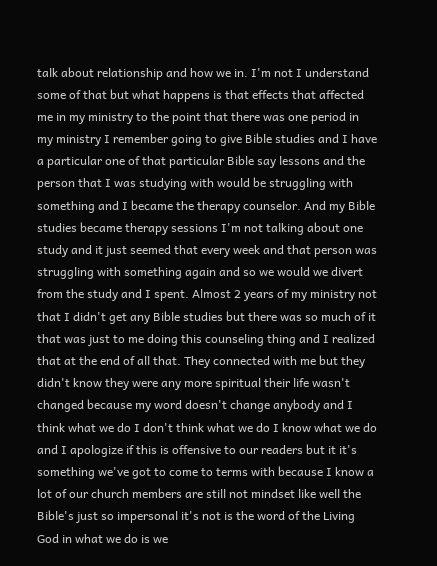talk about relationship and how we in. I'm not I understand some of that but what happens is that effects that affected me in my ministry to the point that there was one period in my ministry I remember going to give Bible studies and I have a particular one of that particular Bible say lessons and the person that I was studying with would be struggling with something and I became the therapy counselor. And my Bible studies became therapy sessions I'm not talking about one study and it just seemed that every week and that person was struggling with something again and so we would we divert from the study and I spent. Almost 2 years of my ministry not that I didn't get any Bible studies but there was so much of it that was just to me doing this counseling thing and I realized that at the end of all that. They connected with me but they didn't know they were any more spiritual their life wasn't changed because my word doesn't change anybody and I think what we do I don't think what we do I know what we do and I apologize if this is offensive to our readers but it it's something we've got to come to terms with because I know a lot of our church members are still not mindset like well the Bible's just so impersonal it's not is the word of the Living God in what we do is we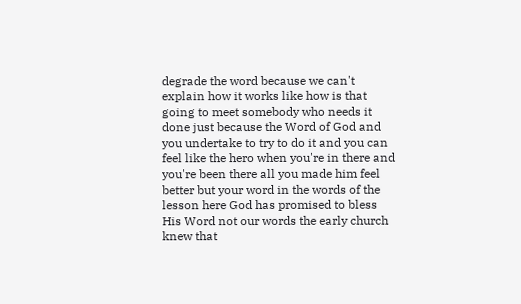degrade the word because we can't explain how it works like how is that going to meet somebody who needs it done just because the Word of God and you undertake to try to do it and you can feel like the hero when you're in there and you're been there all you made him feel better but your word in the words of the lesson here God has promised to bless His Word not our words the early church knew that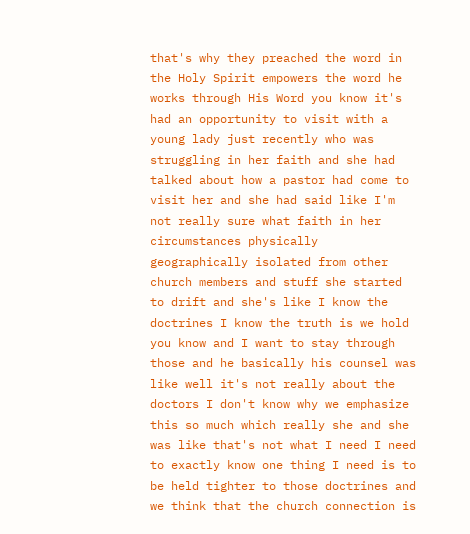that's why they preached the word in the Holy Spirit empowers the word he works through His Word you know it's had an opportunity to visit with a young lady just recently who was struggling in her faith and she had talked about how a pastor had come to visit her and she had said like I'm not really sure what faith in her circumstances physically geographically isolated from other church members and stuff she started to drift and she's like I know the doctrines I know the truth is we hold you know and I want to stay through those and he basically his counsel was like well it's not really about the doctors I don't know why we emphasize this so much which really she and she was like that's not what I need I need to exactly know one thing I need is to be held tighter to those doctrines and we think that the church connection is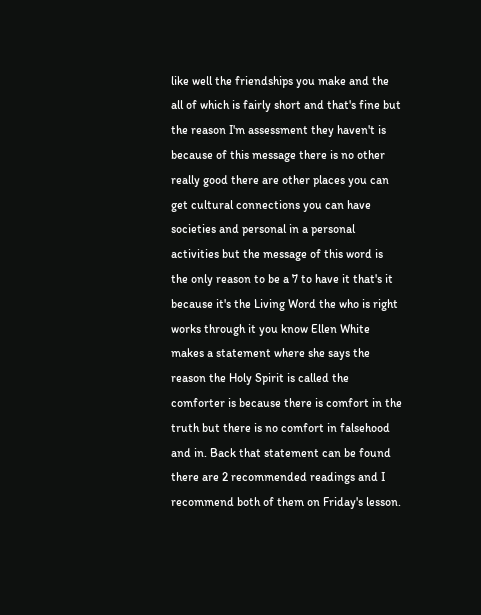like well the friendships you make and the all of which is fairly short and that's fine but the reason I'm assessment they haven't is because of this message there is no other really good there are other places you can get cultural connections you can have societies and personal in a personal activities but the message of this word is the only reason to be a 7 to have it that's it because it's the Living Word the who is right works through it you know Ellen White makes a statement where she says the reason the Holy Spirit is called the comforter is because there is comfort in the truth but there is no comfort in falsehood and in. Back that statement can be found there are 2 recommended readings and I recommend both of them on Friday's lesson.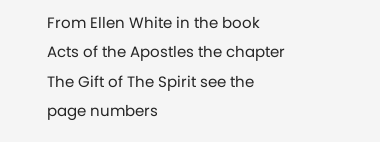From Ellen White in the book Acts of the Apostles the chapter The Gift of The Spirit see the page numbers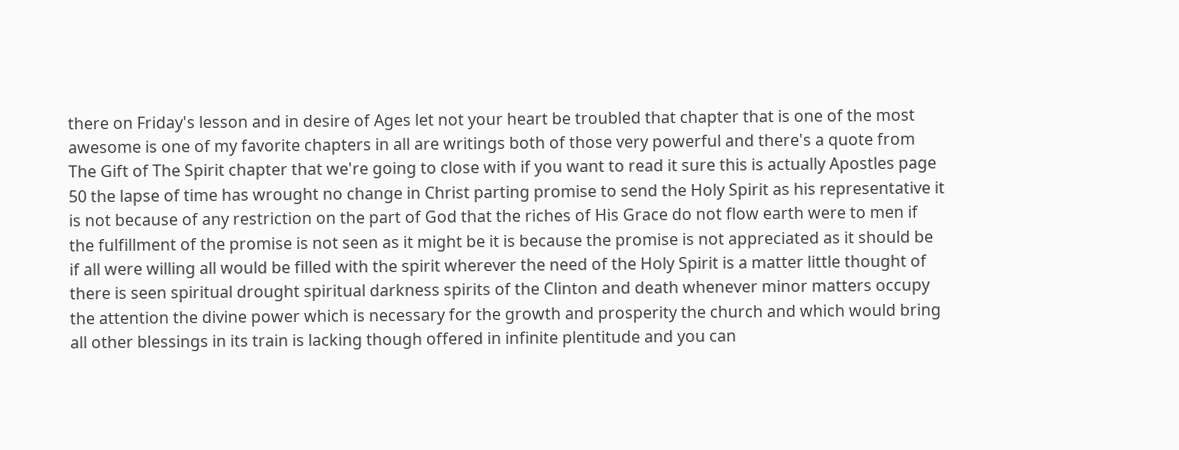there on Friday's lesson and in desire of Ages let not your heart be troubled that chapter that is one of the most awesome is one of my favorite chapters in all are writings both of those very powerful and there's a quote from The Gift of The Spirit chapter that we're going to close with if you want to read it sure this is actually Apostles page 50 the lapse of time has wrought no change in Christ parting promise to send the Holy Spirit as his representative it is not because of any restriction on the part of God that the riches of His Grace do not flow earth were to men if the fulfillment of the promise is not seen as it might be it is because the promise is not appreciated as it should be if all were willing all would be filled with the spirit wherever the need of the Holy Spirit is a matter little thought of there is seen spiritual drought spiritual darkness spirits of the Clinton and death whenever minor matters occupy the attention the divine power which is necessary for the growth and prosperity the church and which would bring all other blessings in its train is lacking though offered in infinite plentitude and you can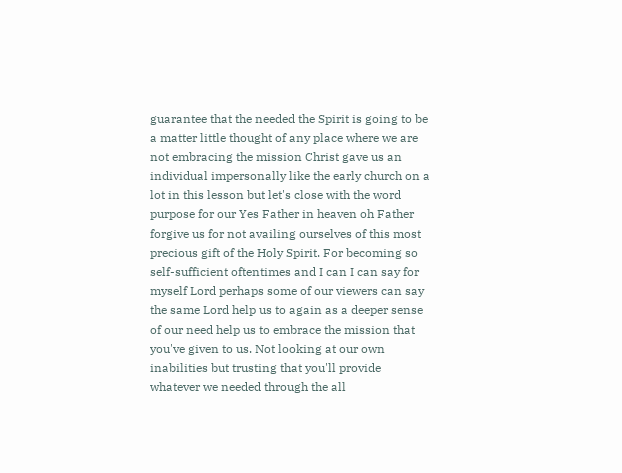guarantee that the needed the Spirit is going to be a matter little thought of any place where we are not embracing the mission Christ gave us an individual impersonally like the early church on a lot in this lesson but let's close with the word purpose for our Yes Father in heaven oh Father forgive us for not availing ourselves of this most precious gift of the Holy Spirit. For becoming so self-sufficient oftentimes and I can I can say for myself Lord perhaps some of our viewers can say the same Lord help us to again as a deeper sense of our need help us to embrace the mission that you've given to us. Not looking at our own inabilities but trusting that you'll provide whatever we needed through the all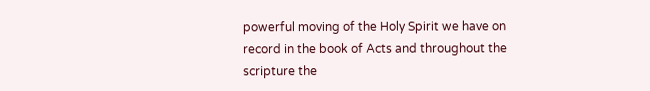powerful moving of the Holy Spirit we have on record in the book of Acts and throughout the scripture the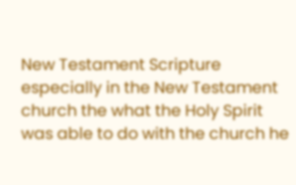New Testament Scripture especially in the New Testament church the what the Holy Spirit was able to do with the church he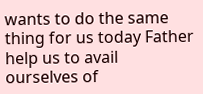wants to do the same thing for us today Father help us to avail ourselves of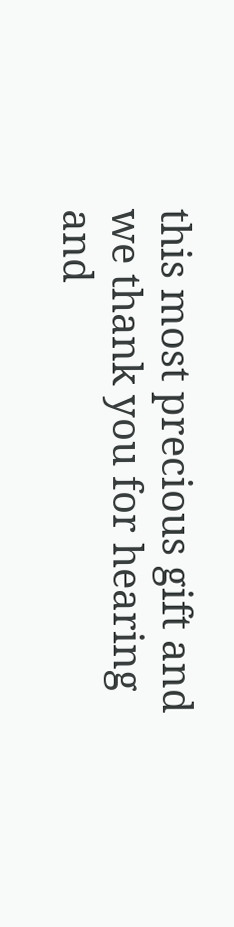this most precious gift and we thank you for hearing and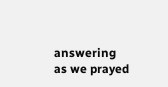answering as we prayed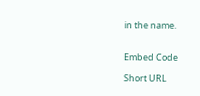in the name.


Embed Code

Short URL